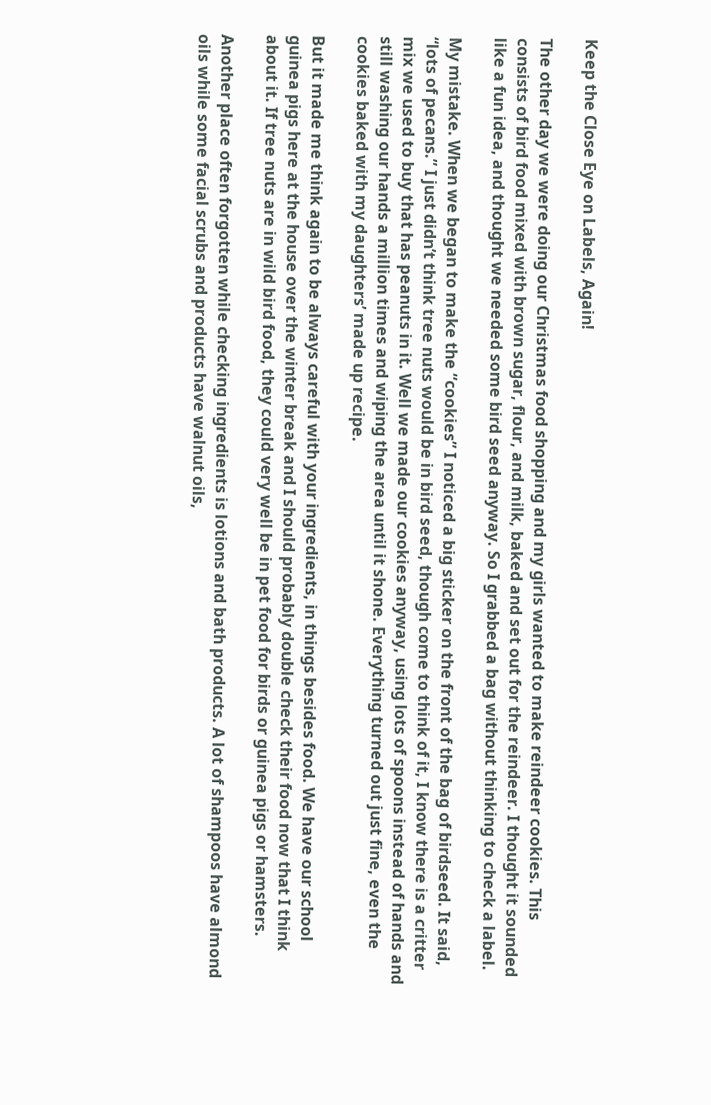Keep the Close Eye on Labels, Again!

The other day we were doing our Christmas food shopping and my girls wanted to make reindeer cookies. This consists of bird food mixed with brown sugar, flour, and milk, baked and set out for the reindeer. I thought it sounded like a fun idea, and thought we needed some bird seed anyway. So I grabbed a bag without thinking to check a label.

My mistake. When we began to make the “cookies” I noticed a big sticker on the front of the bag of birdseed. It said, “lots of pecans.” I just didn’t think tree nuts would be in bird seed, though come to think of it, I know there is a critter mix we used to buy that has peanuts in it. Well we made our cookies anyway, using lots of spoons instead of hands and still washing our hands a million times and wiping the area until it shone. Everything turned out just fine, even the cookies baked with my daughters’ made up recipe.

But it made me think again to be always careful with your ingredients, in things besides food. We have our school guinea pigs here at the house over the winter break and I should probably double check their food now that I think about it. If tree nuts are in wild bird food, they could very well be in pet food for birds or guinea pigs or hamsters.

Another place often forgotten while checking ingredients is lotions and bath products. A lot of shampoos have almond oils while some facial scrubs and products have walnut oils,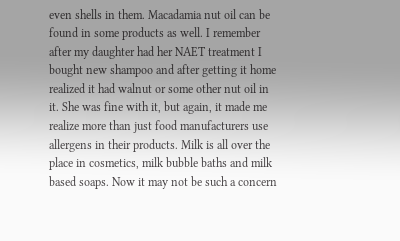even shells in them. Macadamia nut oil can be found in some products as well. I remember after my daughter had her NAET treatment I bought new shampoo and after getting it home realized it had walnut or some other nut oil in it. She was fine with it, but again, it made me realize more than just food manufacturers use allergens in their products. Milk is all over the place in cosmetics, milk bubble baths and milk based soaps. Now it may not be such a concern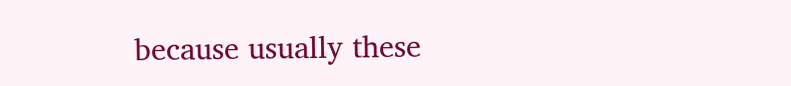because usually these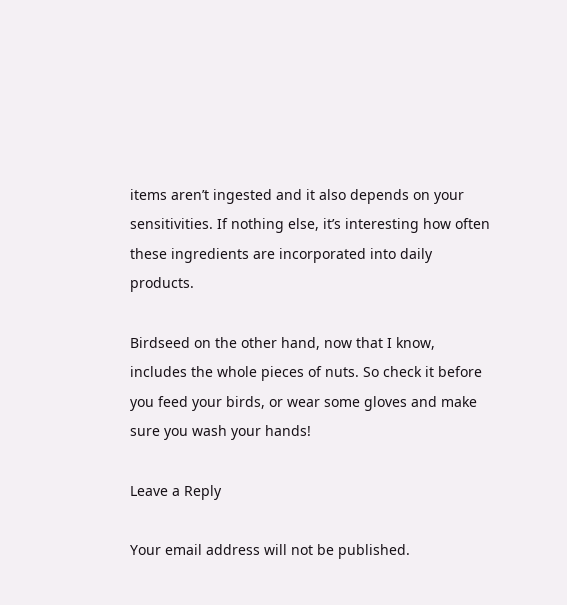items aren’t ingested and it also depends on your sensitivities. If nothing else, it’s interesting how often these ingredients are incorporated into daily products.

Birdseed on the other hand, now that I know, includes the whole pieces of nuts. So check it before you feed your birds, or wear some gloves and make sure you wash your hands!

Leave a Reply

Your email address will not be published.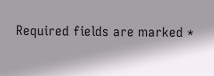Required fields are marked *